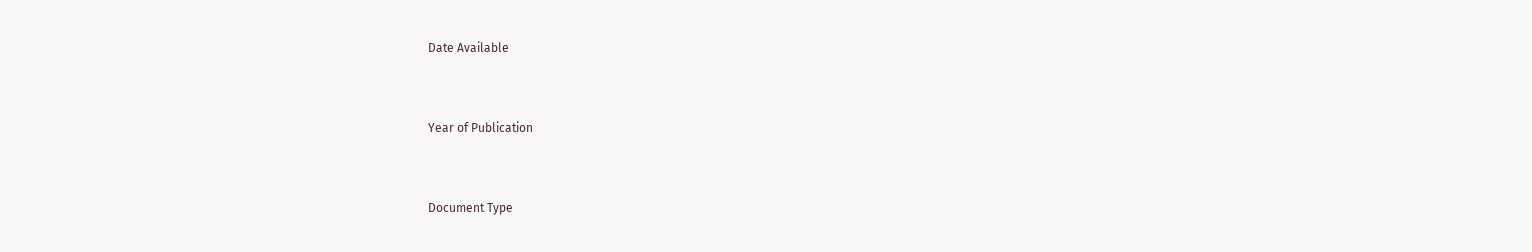Date Available


Year of Publication


Document Type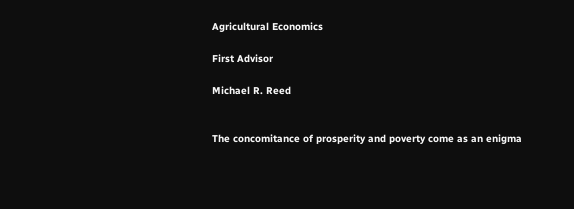Agricultural Economics

First Advisor

Michael R. Reed


The concomitance of prosperity and poverty come as an enigma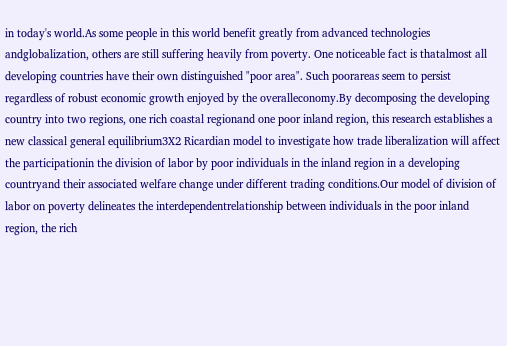in today's world.As some people in this world benefit greatly from advanced technologies andglobalization, others are still suffering heavily from poverty. One noticeable fact is thatalmost all developing countries have their own distinguished "poor area". Such poorareas seem to persist regardless of robust economic growth enjoyed by the overalleconomy.By decomposing the developing country into two regions, one rich coastal regionand one poor inland region, this research establishes a new classical general equilibrium3X2 Ricardian model to investigate how trade liberalization will affect the participationin the division of labor by poor individuals in the inland region in a developing countryand their associated welfare change under different trading conditions.Our model of division of labor on poverty delineates the interdependentrelationship between individuals in the poor inland region, the rich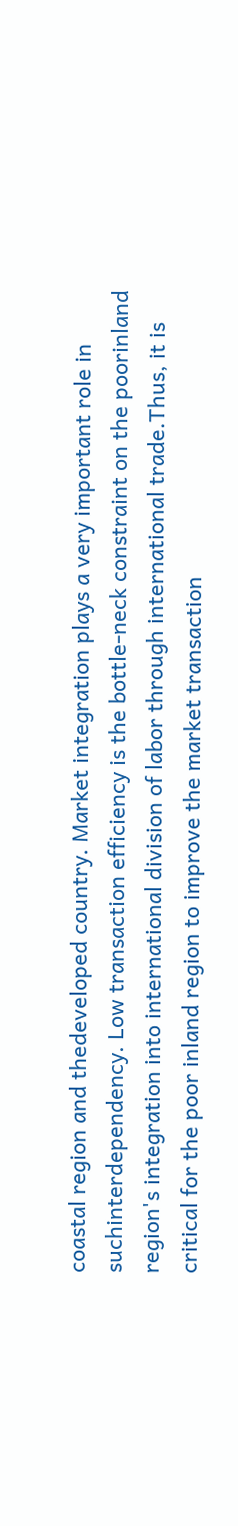coastal region and thedeveloped country. Market integration plays a very important role in suchinterdependency. Low transaction efficiency is the bottle-neck constraint on the poorinland region's integration into international division of labor through international trade.Thus, it is critical for the poor inland region to improve the market transaction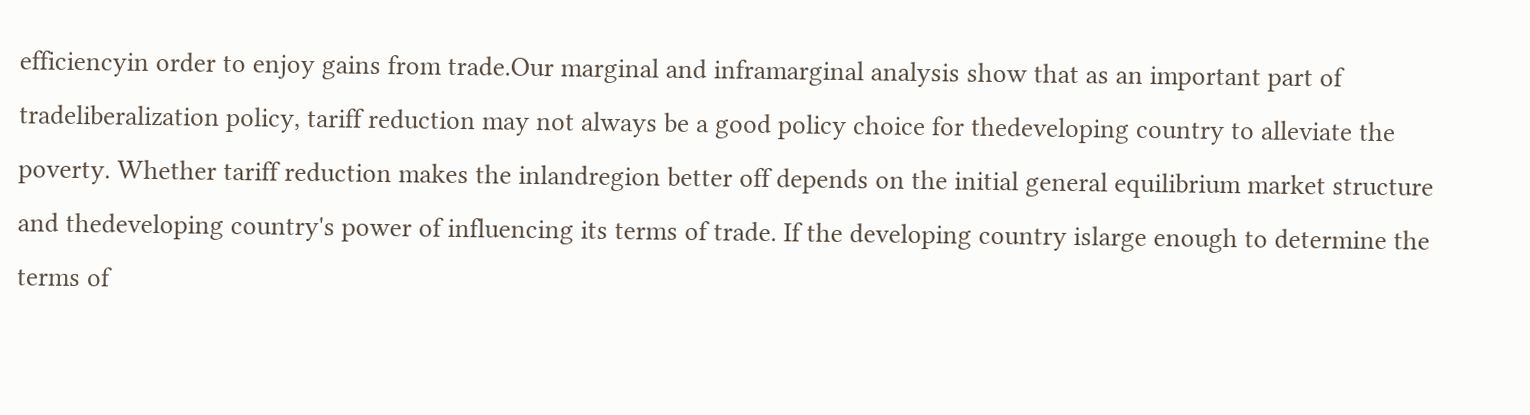efficiencyin order to enjoy gains from trade.Our marginal and inframarginal analysis show that as an important part of tradeliberalization policy, tariff reduction may not always be a good policy choice for thedeveloping country to alleviate the poverty. Whether tariff reduction makes the inlandregion better off depends on the initial general equilibrium market structure and thedeveloping country's power of influencing its terms of trade. If the developing country islarge enough to determine the terms of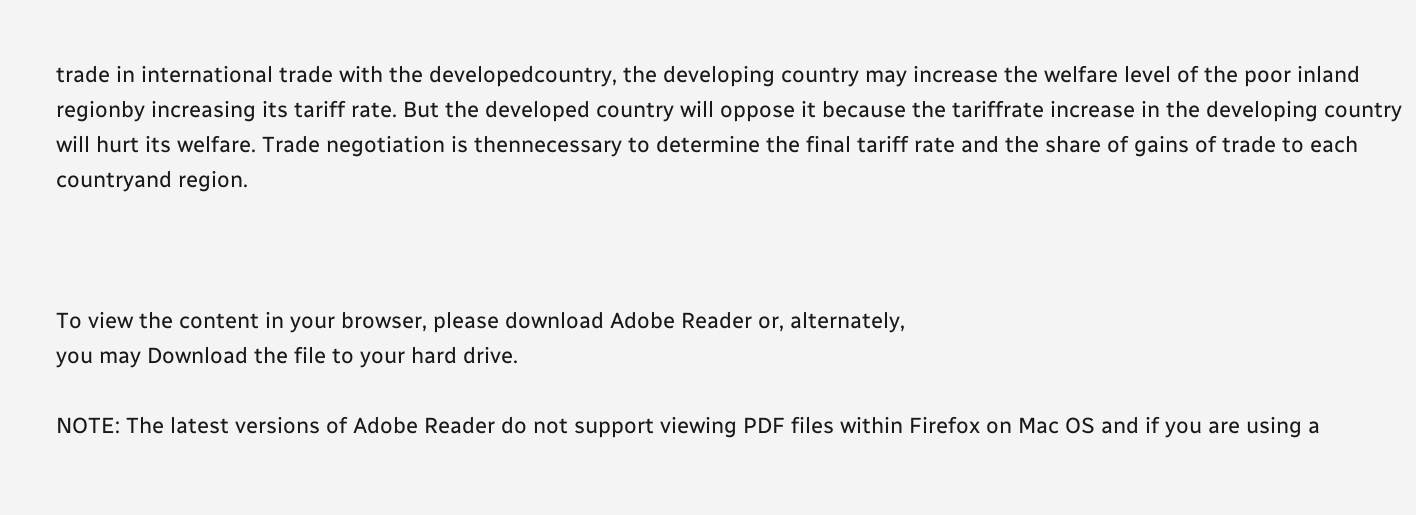trade in international trade with the developedcountry, the developing country may increase the welfare level of the poor inland regionby increasing its tariff rate. But the developed country will oppose it because the tariffrate increase in the developing country will hurt its welfare. Trade negotiation is thennecessary to determine the final tariff rate and the share of gains of trade to each countryand region.



To view the content in your browser, please download Adobe Reader or, alternately,
you may Download the file to your hard drive.

NOTE: The latest versions of Adobe Reader do not support viewing PDF files within Firefox on Mac OS and if you are using a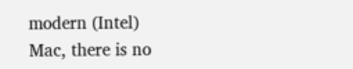modern (Intel) Mac, there is no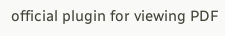official plugin for viewing PDF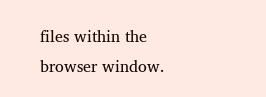files within the browser window.